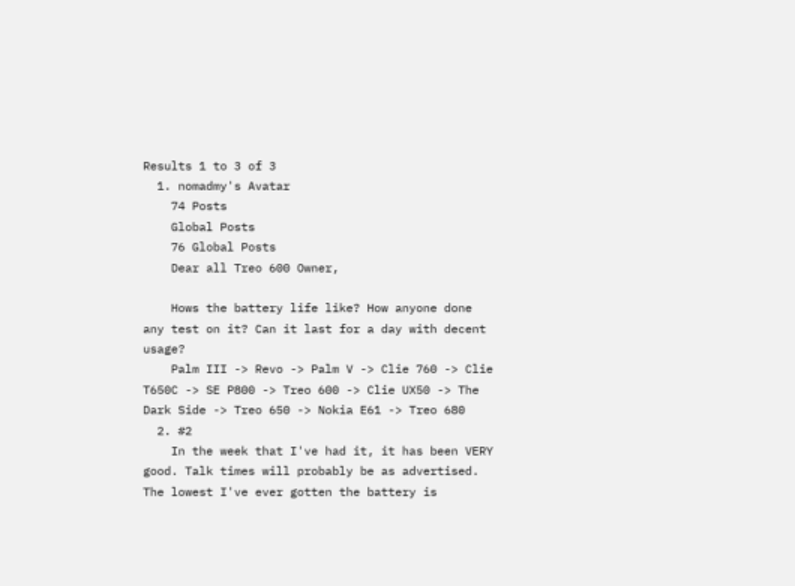Results 1 to 3 of 3
  1. nomadmy's Avatar
    74 Posts
    Global Posts
    76 Global Posts
    Dear all Treo 600 Owner,

    Hows the battery life like? How anyone done any test on it? Can it last for a day with decent usage?
    Palm III -> Revo -> Palm V -> Clie 760 -> Clie T650C -> SE P800 -> Treo 600 -> Clie UX50 -> The Dark Side -> Treo 650 -> Nokia E61 -> Treo 680
  2. #2
    In the week that I've had it, it has been VERY good. Talk times will probably be as advertised. The lowest I've ever gotten the battery is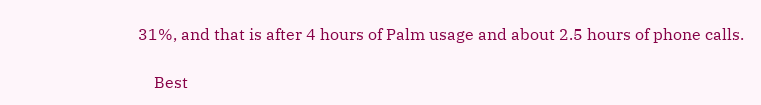31%, and that is after 4 hours of Palm usage and about 2.5 hours of phone calls.

    Best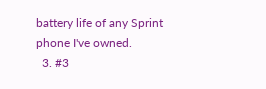battery life of any Sprint phone I've owned.
  3. #3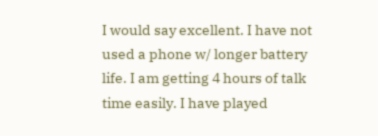I would say excellent. I have not used a phone w/ longer battery life. I am getting 4 hours of talk time easily. I have played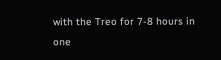with the Treo for 7-8 hours in one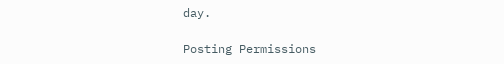day.

Posting Permissions